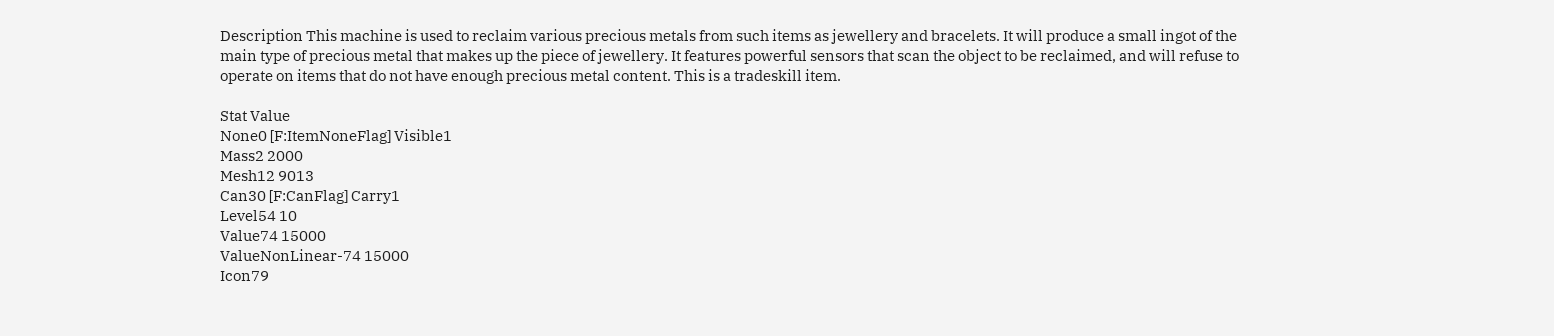Description This machine is used to reclaim various precious metals from such items as jewellery and bracelets. It will produce a small ingot of the main type of precious metal that makes up the piece of jewellery. It features powerful sensors that scan the object to be reclaimed, and will refuse to operate on items that do not have enough precious metal content. This is a tradeskill item.

Stat Value
None0 [F:ItemNoneFlag] Visible1
Mass2 2000
Mesh12 9013
Can30 [F:CanFlag] Carry1
Level54 10
Value74 15000
ValueNonLinear-74 15000
Icon79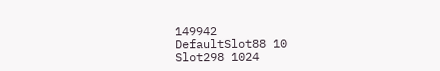149942
DefaultSlot88 10
Slot298 1024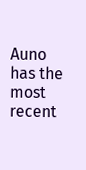Auno has the most recent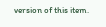version of this item.